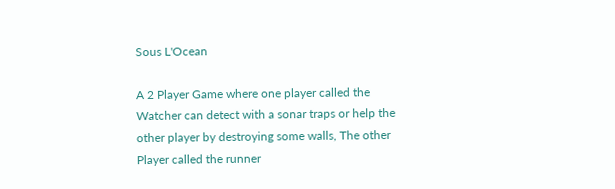Sous L'Ocean

A 2 Player Game where one player called the Watcher can detect with a sonar traps or help the other player by destroying some walls, The other Player called the runner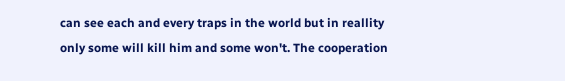can see each and every traps in the world but in reallity only some will kill him and some won't. The cooperation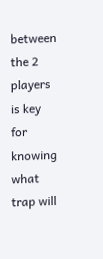between the 2 players is key for knowing what trap will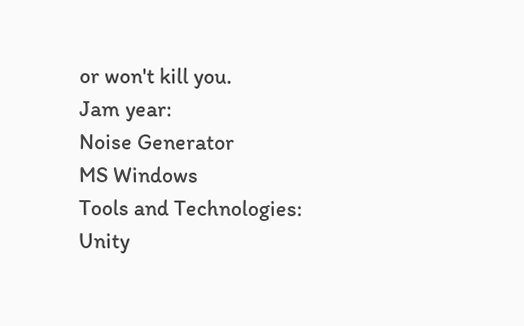or won't kill you.
Jam year:
Noise Generator
MS Windows
Tools and Technologies:
Unity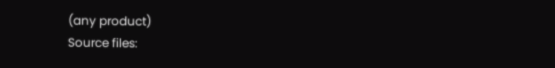(any product)
Source files: